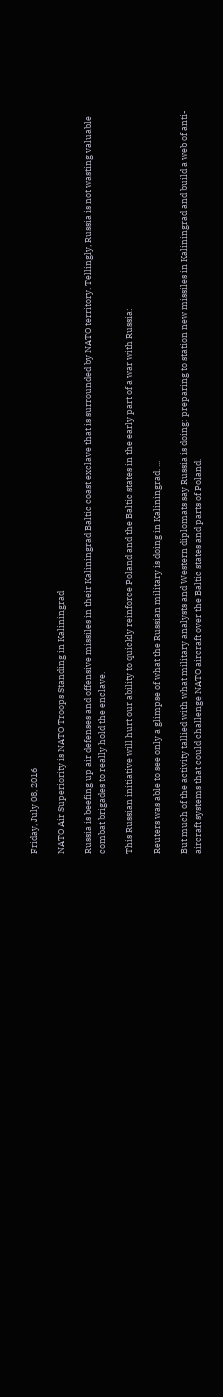Friday, July 08, 2016

NATO Air Superiority is NATO Troops Standing in Kaliningrad

Russia is beefing up air defenses and offensive missiles in their Kaliningrad Baltic coast exclave that is surrounded by NATO territory. Tellingly, Russia is not wasting valuable combat brigades to really hold the enclave.

This Russian initiative will hurt our ability to quickly reinforce Poland and the Baltic states in the early part of a war with Russia:

Reuters was able to see only a glimpse of what the Russian military is doing in Kaliningrad. ...

But much of the activity tallied with what military analysts and Western diplomats say Russia is doing: preparing to station new missiles in Kaliningrad and build a web of anti-aircraft systems that could challenge NATO aircraft over the Baltic states and parts of Poland.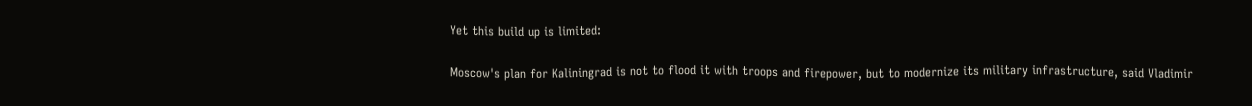Yet this build up is limited:

Moscow's plan for Kaliningrad is not to flood it with troops and firepower, but to modernize its military infrastructure, said Vladimir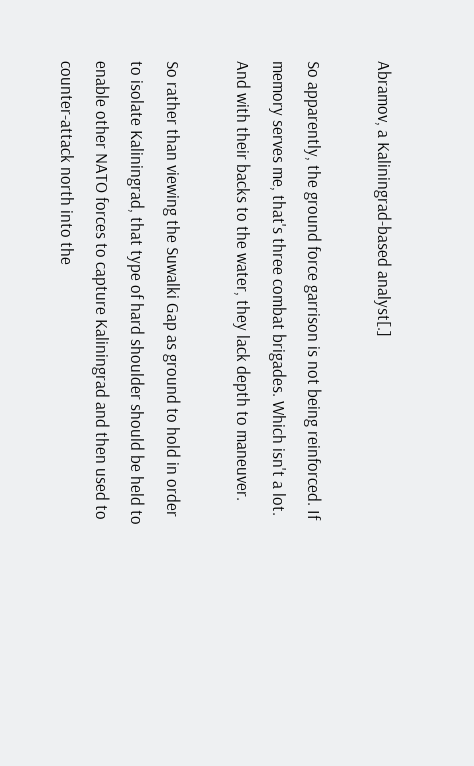Abramov, a Kaliningrad-based analyst[.]

So apparently, the ground force garrison is not being reinforced. If memory serves me, that's three combat brigades. Which isn't a lot. And with their backs to the water, they lack depth to maneuver.

So rather than viewing the Suwalki Gap as ground to hold in order to isolate Kaliningrad, that type of hard shoulder should be held to enable other NATO forces to capture Kaliningrad and then used to counter-attack north into the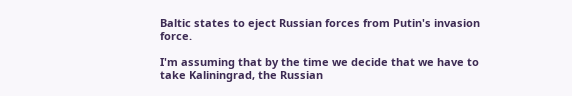Baltic states to eject Russian forces from Putin's invasion force.

I'm assuming that by the time we decide that we have to take Kaliningrad, the Russian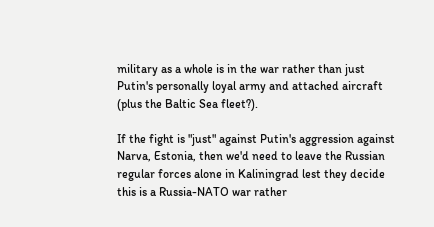military as a whole is in the war rather than just Putin's personally loyal army and attached aircraft (plus the Baltic Sea fleet?).

If the fight is "just" against Putin's aggression against Narva, Estonia, then we'd need to leave the Russian regular forces alone in Kaliningrad lest they decide this is a Russia-NATO war rather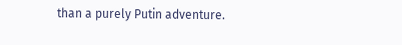than a purely Putin adventure.